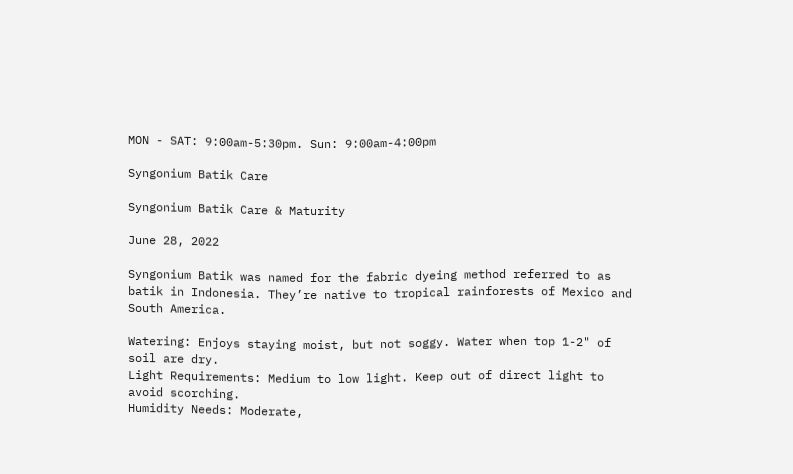MON - SAT: 9:00am-5:30pm. Sun: 9:00am-4:00pm

Syngonium Batik Care

Syngonium Batik Care & Maturity

June 28, 2022

Syngonium Batik was named for the fabric dyeing method referred to as batik in Indonesia. They’re native to tropical rainforests of Mexico and South America.

Watering: Enjoys staying moist, but not soggy. Water when top 1-2" of soil are dry.
Light Requirements: Medium to low light. Keep out of direct light to avoid scorching.
Humidity Needs: Moderate,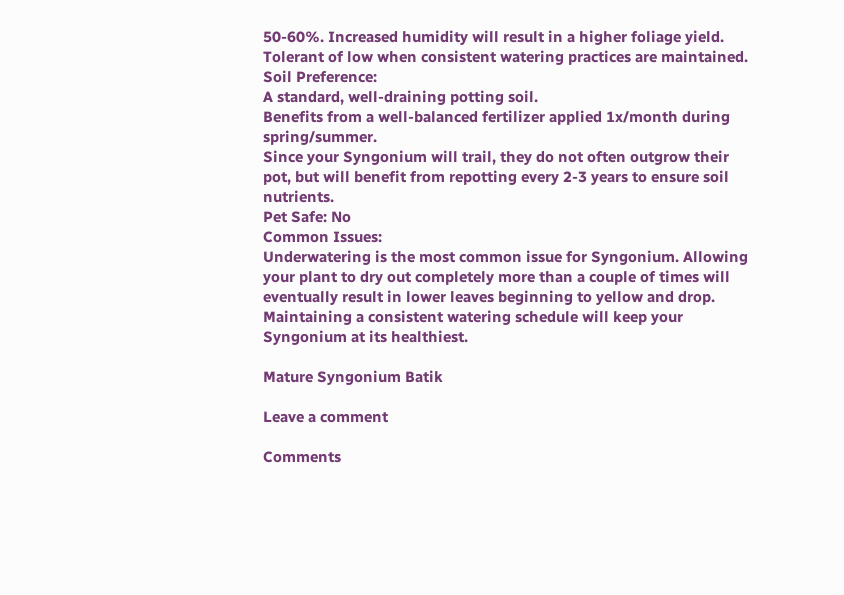50-60%. Increased humidity will result in a higher foliage yield. Tolerant of low when consistent watering practices are maintained.
Soil Preference:
A standard, well-draining potting soil.
Benefits from a well-balanced fertilizer applied 1x/month during spring/summer.
Since your Syngonium will trail, they do not often outgrow their pot, but will benefit from repotting every 2-3 years to ensure soil nutrients.
Pet Safe: No
Common Issues:
Underwatering is the most common issue for Syngonium. Allowing your plant to dry out completely more than a couple of times will eventually result in lower leaves beginning to yellow and drop. Maintaining a consistent watering schedule will keep your Syngonium at its healthiest.

Mature Syngonium Batik

Leave a comment

Comments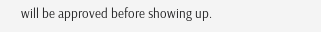will be approved before showing up.